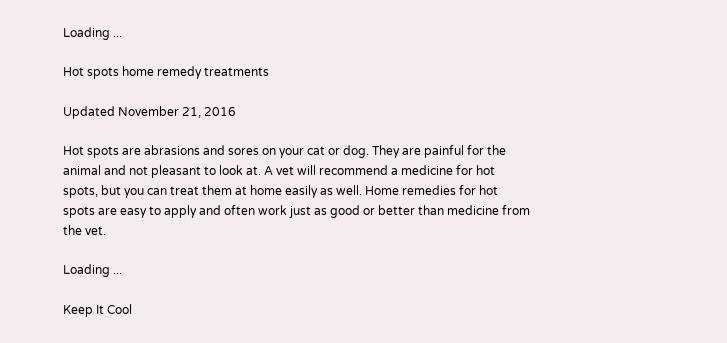Loading ...

Hot spots home remedy treatments

Updated November 21, 2016

Hot spots are abrasions and sores on your cat or dog. They are painful for the animal and not pleasant to look at. A vet will recommend a medicine for hot spots, but you can treat them at home easily as well. Home remedies for hot spots are easy to apply and often work just as good or better than medicine from the vet.

Loading ...

Keep It Cool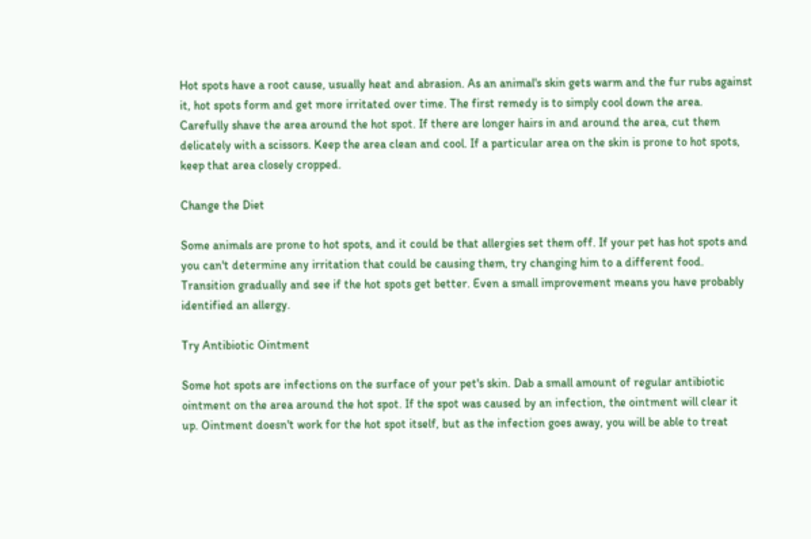Hot spots have a root cause, usually heat and abrasion. As an animal's skin gets warm and the fur rubs against it, hot spots form and get more irritated over time. The first remedy is to simply cool down the area. Carefully shave the area around the hot spot. If there are longer hairs in and around the area, cut them delicately with a scissors. Keep the area clean and cool. If a particular area on the skin is prone to hot spots, keep that area closely cropped.

Change the Diet

Some animals are prone to hot spots, and it could be that allergies set them off. If your pet has hot spots and you can't determine any irritation that could be causing them, try changing him to a different food. Transition gradually and see if the hot spots get better. Even a small improvement means you have probably identified an allergy.

Try Antibiotic Ointment

Some hot spots are infections on the surface of your pet's skin. Dab a small amount of regular antibiotic ointment on the area around the hot spot. If the spot was caused by an infection, the ointment will clear it up. Ointment doesn't work for the hot spot itself, but as the infection goes away, you will be able to treat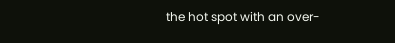the hot spot with an over-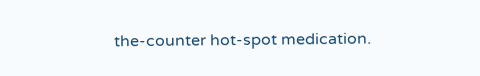the-counter hot-spot medication.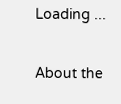Loading ...

About the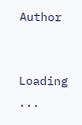Author


Loading ...